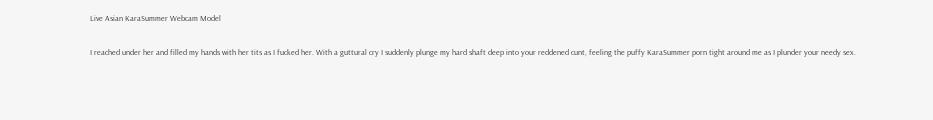Live Asian KaraSummer Webcam Model

I reached under her and filled my hands with her tits as I fucked her. With a guttural cry I suddenly plunge my hard shaft deep into your reddened cunt, feeling the puffy KaraSummer porn tight around me as I plunder your needy sex.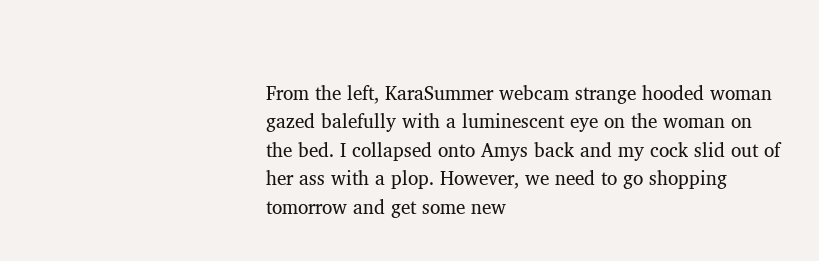From the left, KaraSummer webcam strange hooded woman gazed balefully with a luminescent eye on the woman on the bed. I collapsed onto Amys back and my cock slid out of her ass with a plop. However, we need to go shopping tomorrow and get some new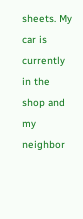sheets. My car is currently in the shop and my neighbor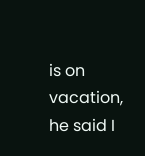is on vacation, he said I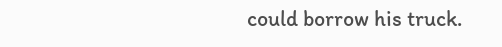could borrow his truck.